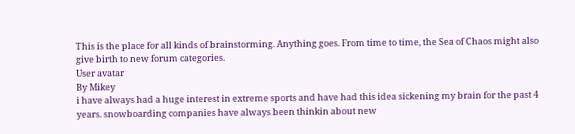This is the place for all kinds of brainstorming. Anything goes. From time to time, the Sea of Chaos might also give birth to new forum categories.
User avatar
By Mikey
i have always had a huge interest in extreme sports and have had this idea sickening my brain for the past 4 years. snowboarding companies have always been thinkin about new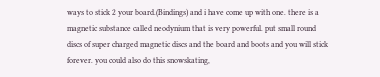ways to stick 2 your board.(Bindings) and i have come up with one. there is a magnetic substance called neodynium that is very powerful. put small round discs of super charged magnetic discs and the board and boots and you will stick forever. you could also do this snowskating,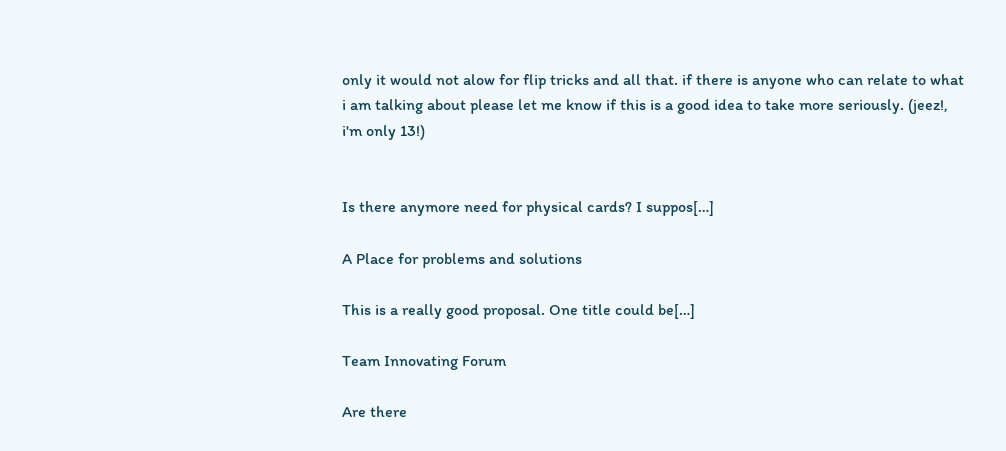only it would not alow for flip tricks and all that. if there is anyone who can relate to what i am talking about please let me know if this is a good idea to take more seriously. (jeez!, i'm only 13!)


Is there anymore need for physical cards? I suppos[…]

A Place for problems and solutions

This is a really good proposal. One title could be[…]

Team Innovating Forum

Are there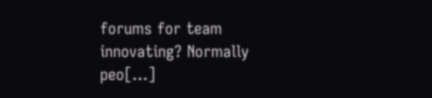forums for team innovating? Normally peo[…]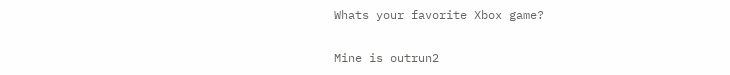Whats your favorite Xbox game?

Mine is outrun2